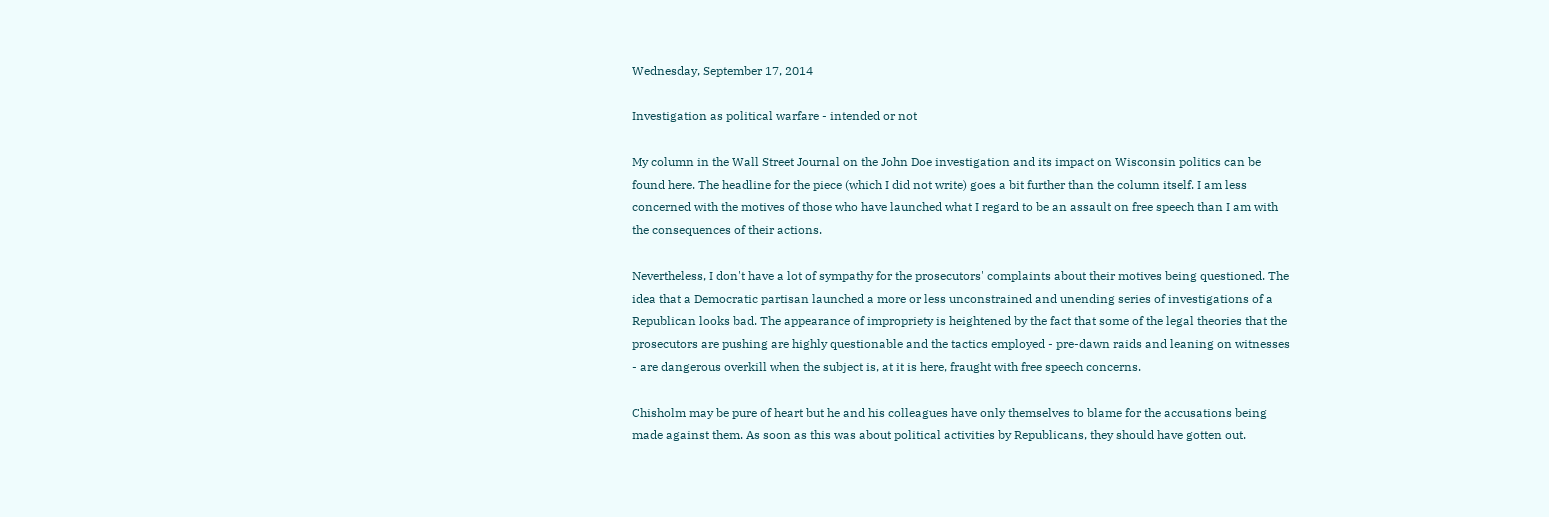Wednesday, September 17, 2014

Investigation as political warfare - intended or not

My column in the Wall Street Journal on the John Doe investigation and its impact on Wisconsin politics can be found here. The headline for the piece (which I did not write) goes a bit further than the column itself. I am less concerned with the motives of those who have launched what I regard to be an assault on free speech than I am with the consequences of their actions.

Nevertheless, I don't have a lot of sympathy for the prosecutors' complaints about their motives being questioned. The idea that a Democratic partisan launched a more or less unconstrained and unending series of investigations of a Republican looks bad. The appearance of impropriety is heightened by the fact that some of the legal theories that the prosecutors are pushing are highly questionable and the tactics employed - pre-dawn raids and leaning on witnesses - are dangerous overkill when the subject is, at it is here, fraught with free speech concerns.

Chisholm may be pure of heart but he and his colleagues have only themselves to blame for the accusations being made against them. As soon as this was about political activities by Republicans, they should have gotten out.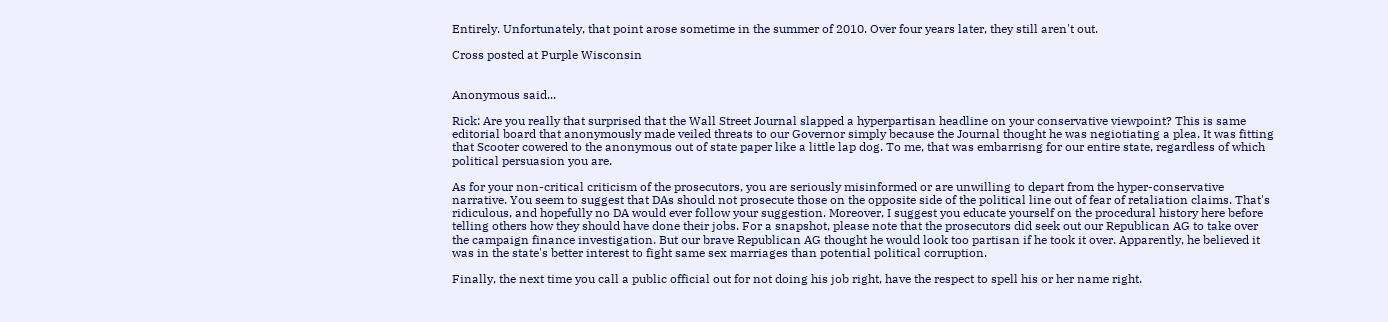Entirely. Unfortunately, that point arose sometime in the summer of 2010. Over four years later, they still aren't out.

Cross posted at Purple Wisconsin


Anonymous said...

Rick: Are you really that surprised that the Wall Street Journal slapped a hyperpartisan headline on your conservative viewpoint? This is same editorial board that anonymously made veiled threats to our Governor simply because the Journal thought he was negiotiating a plea. It was fitting that Scooter cowered to the anonymous out of state paper like a little lap dog. To me, that was embarrisng for our entire state, regardless of which political persuasion you are.

As for your non-critical criticism of the prosecutors, you are seriously misinformed or are unwilling to depart from the hyper-conservative narrative. You seem to suggest that DAs should not prosecute those on the opposite side of the political line out of fear of retaliation claims. That's ridiculous, and hopefully no DA would ever follow your suggestion. Moreover, I suggest you educate yourself on the procedural history here before telling others how they should have done their jobs. For a snapshot, please note that the prosecutors did seek out our Republican AG to take over the campaign finance investigation. But our brave Republican AG thought he would look too partisan if he took it over. Apparently, he believed it was in the state's better interest to fight same sex marriages than potential political corruption.

Finally, the next time you call a public official out for not doing his job right, have the respect to spell his or her name right.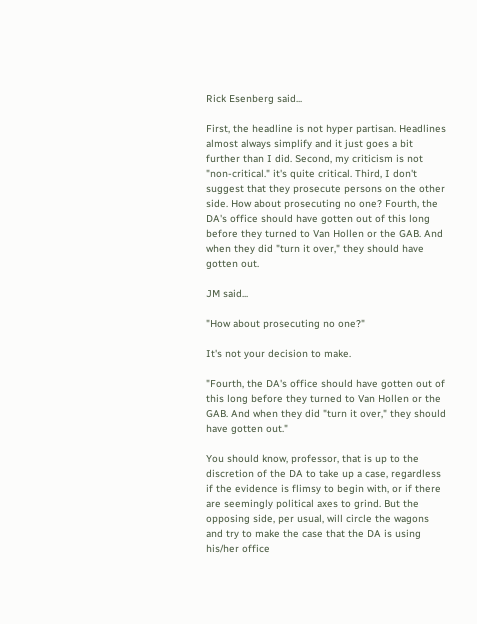Rick Esenberg said...

First, the headline is not hyper partisan. Headlines almost always simplify and it just goes a bit further than I did. Second, my criticism is not "non-critical." it's quite critical. Third, I don't suggest that they prosecute persons on the other side. How about prosecuting no one? Fourth, the DA's office should have gotten out of this long before they turned to Van Hollen or the GAB. And when they did "turn it over," they should have gotten out.

JM said...

"How about prosecuting no one?"

It's not your decision to make.

"Fourth, the DA's office should have gotten out of this long before they turned to Van Hollen or the GAB. And when they did "turn it over," they should have gotten out."

You should know, professor, that is up to the discretion of the DA to take up a case, regardless if the evidence is flimsy to begin with, or if there are seemingly political axes to grind. But the opposing side, per usual, will circle the wagons and try to make the case that the DA is using his/her office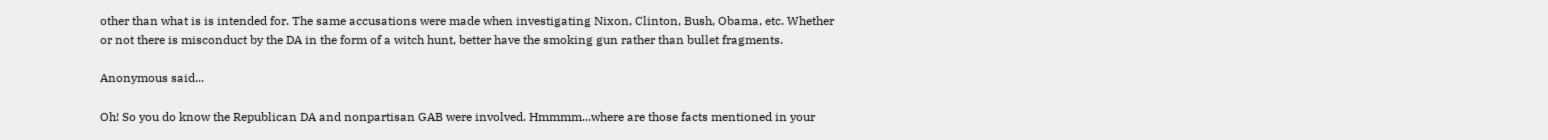other than what is is intended for. The same accusations were made when investigating Nixon, Clinton, Bush, Obama, etc. Whether or not there is misconduct by the DA in the form of a witch hunt, better have the smoking gun rather than bullet fragments.

Anonymous said...

Oh! So you do know the Republican DA and nonpartisan GAB were involved. Hmmmm...where are those facts mentioned in your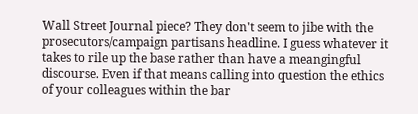Wall Street Journal piece? They don't seem to jibe with the prosecutors/campaign partisans headline. I guess whatever it takes to rile up the base rather than have a meangingful discourse. Even if that means calling into question the ethics of your colleagues within the bar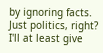by ignoring facts. Just politics, right? I'll at least give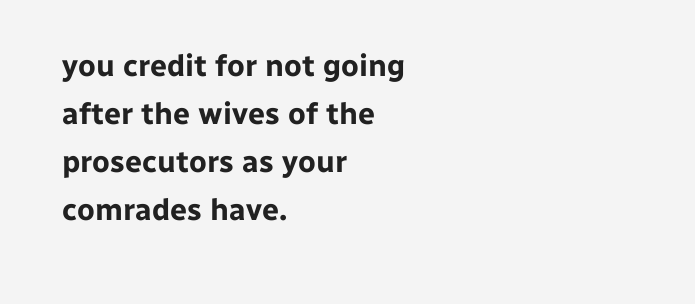you credit for not going after the wives of the prosecutors as your comrades have.